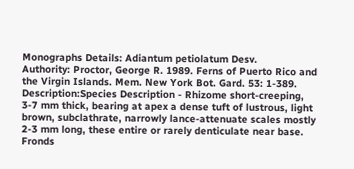Monographs Details: Adiantum petiolatum Desv.
Authority: Proctor, George R. 1989. Ferns of Puerto Rico and the Virgin Islands. Mem. New York Bot. Gard. 53: 1-389.
Description:Species Description - Rhizome short-creeping, 3-7 mm thick, bearing at apex a dense tuft of lustrous, light brown, subclathrate, narrowly lance-attenuate scales mostly 2-3 mm long, these entire or rarely denticulate near base. Fronds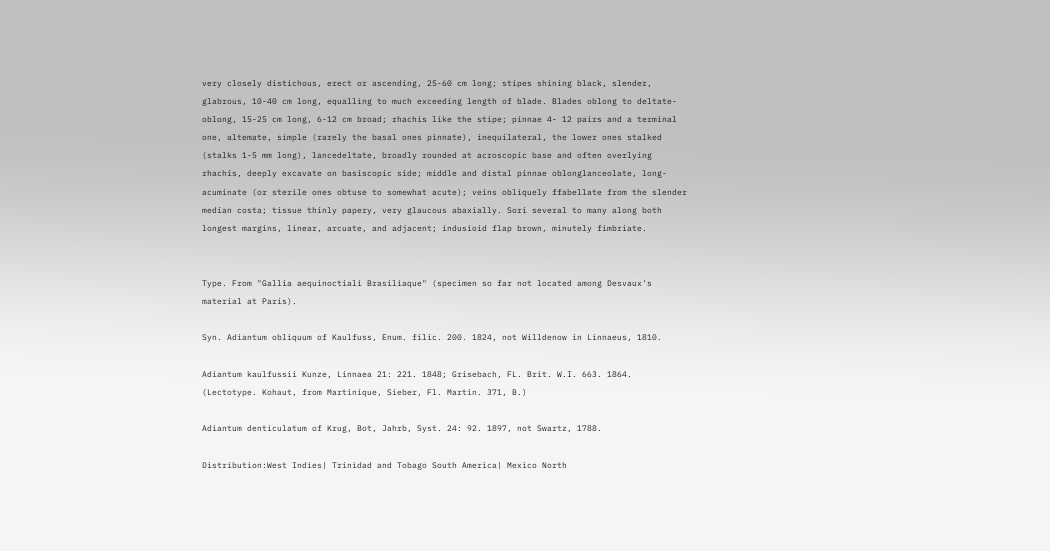very closely distichous, erect or ascending, 25-60 cm long; stipes shining black, slender, glabrous, 10-40 cm long, equalling to much exceeding length of blade. Blades oblong to deltate-oblong, 15-25 cm long, 6-12 cm broad; rhachis like the stipe; pinnae 4- 12 pairs and a terminal one, altemate, simple (rarely the basal ones pinnate), inequilateral, the lower ones stalked (stalks 1-5 mm long), lancedeltate, broadly rounded at acroscopic base and often overlying rhachis, deeply excavate on basiscopic side; middle and distal pinnae oblonglanceolate, long-acuminate (or sterile ones obtuse to somewhat acute); veins obliquely ffabellate from the slender median costa; tissue thinly papery, very glaucous abaxially. Sori several to many along both longest margins, linear, arcuate, and adjacent; indusioid flap brown, minutely fimbriate.


Type. From "Gallia aequinoctiali Brasiliaque" (specimen so far not located among Desvaux's material at Paris).

Syn. Adiantum obliquum of Kaulfuss, Enum. filic. 200. 1824, not Willdenow in Linnaeus, 1810.

Adiantum kaulfussii Kunze, Linnaea 21: 221. 1848; Grisebach, FL. Brit. W.I. 663. 1864. (Lectotype. Kohaut, from Martinique, Sieber, Fl. Martin. 371, B.)

Adiantum denticulatum of Krug, Bot, Jahrb, Syst. 24: 92. 1897, not Swartz, 1788.

Distribution:West Indies| Trinidad and Tobago South America| Mexico North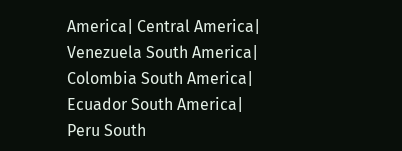America| Central America| Venezuela South America| Colombia South America| Ecuador South America| Peru South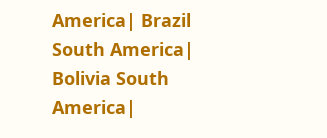America| Brazil South America| Bolivia South America|